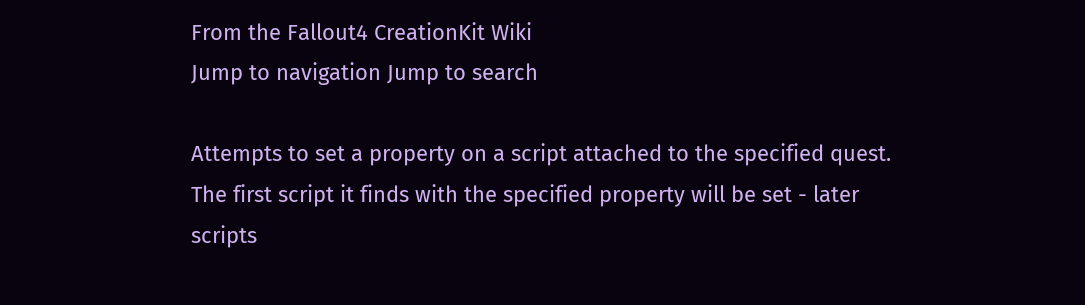From the Fallout4 CreationKit Wiki
Jump to navigation Jump to search

Attempts to set a property on a script attached to the specified quest. The first script it finds with the specified property will be set - later scripts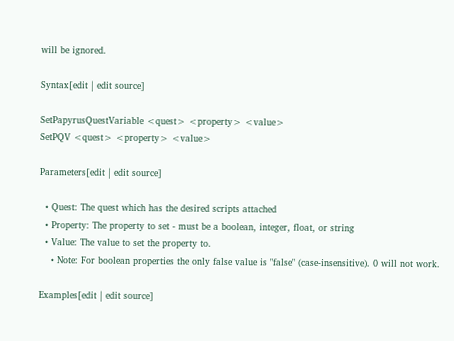will be ignored.

Syntax[edit | edit source]

SetPapyrusQuestVariable <quest> <property> <value>
SetPQV <quest> <property> <value>

Parameters[edit | edit source]

  • Quest: The quest which has the desired scripts attached
  • Property: The property to set - must be a boolean, integer, float, or string
  • Value: The value to set the property to.
    • Note: For boolean properties the only false value is "false" (case-insensitive). 0 will not work.

Examples[edit | edit source]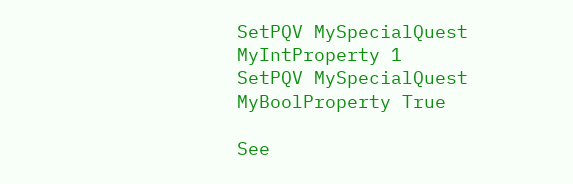SetPQV MySpecialQuest MyIntProperty 1
SetPQV MySpecialQuest MyBoolProperty True

See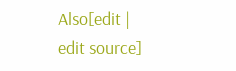Also[edit | edit source]